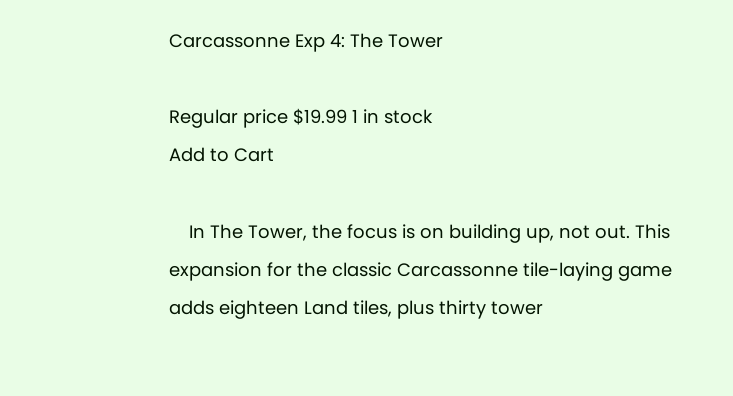Carcassonne Exp 4: The Tower

Regular price $19.99 1 in stock
Add to Cart

    In The Tower, the focus is on building up, not out. This expansion for the classic Carcassonne tile-laying game adds eighteen Land tiles, plus thirty tower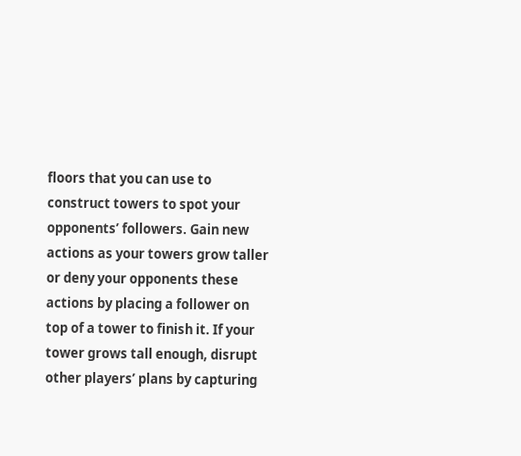floors that you can use to construct towers to spot your opponents’ followers. Gain new actions as your towers grow taller or deny your opponents these actions by placing a follower on top of a tower to finish it. If your tower grows tall enough, disrupt other players’ plans by capturing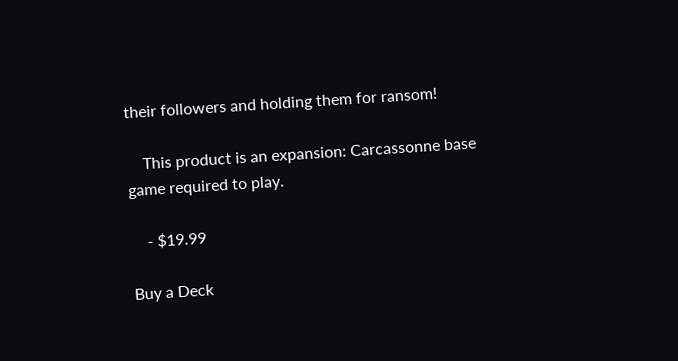their followers and holding them for ransom!

    This product is an expansion: Carcassonne base game required to play.

    - $19.99

Buy a Deck